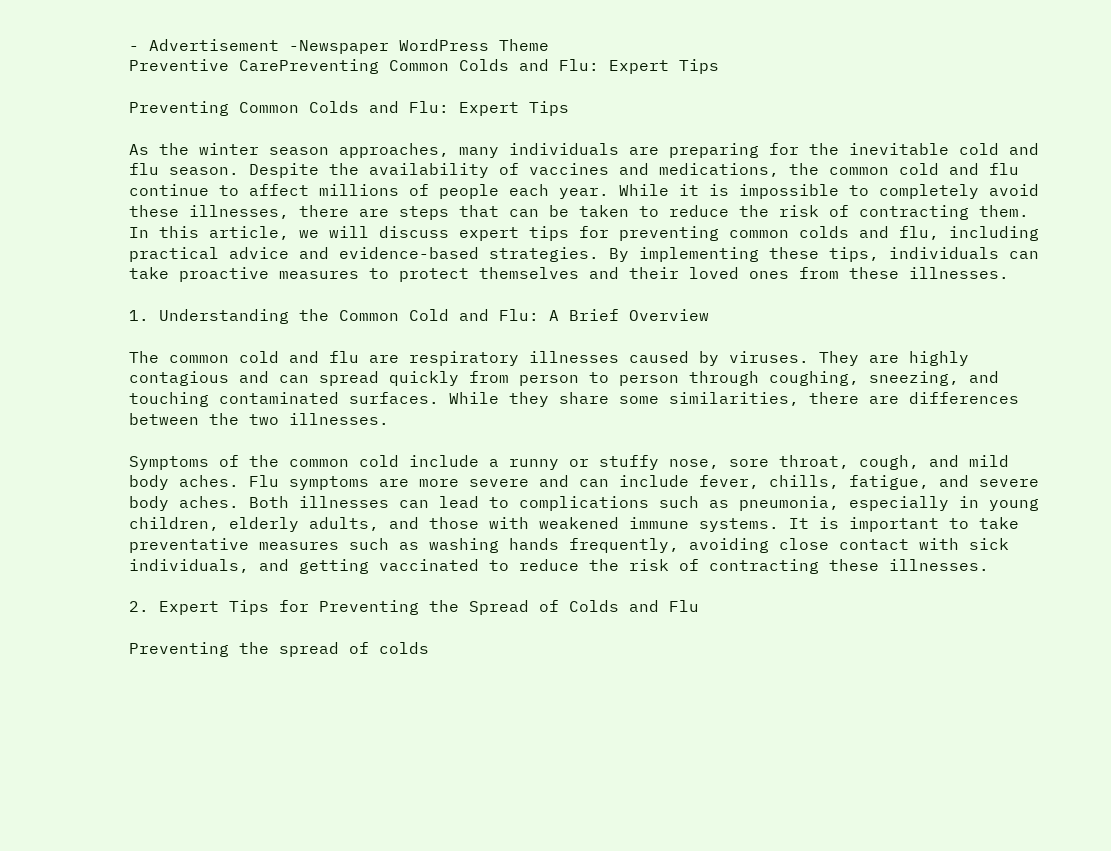- Advertisement -Newspaper WordPress Theme
Preventive CarePreventing Common Colds and Flu: Expert Tips

Preventing Common Colds and Flu: Expert Tips

As the winter season approaches, many individuals are preparing for the inevitable cold and flu season. Despite the availability of vaccines and medications, the common cold and flu continue to affect millions of people each year. While it is impossible to completely avoid these illnesses, there are steps that can be taken to reduce the risk of contracting them. In this article, we will discuss expert tips for preventing common colds and flu, including practical advice and evidence-based strategies. By implementing these tips, individuals can take proactive measures to protect themselves and their loved ones from these illnesses.

1. Understanding the Common Cold and Flu: A Brief Overview

The common cold and flu are respiratory illnesses caused by viruses. They are highly contagious and can spread quickly from person to person through coughing, sneezing, and touching contaminated surfaces. While they share some similarities, there are differences between the two illnesses.

Symptoms of the common cold include a runny or stuffy nose, sore throat, cough, and mild body aches. Flu symptoms are more severe and can include fever, chills, fatigue, and severe body aches. Both illnesses can lead to complications such as pneumonia, especially in young children, elderly adults, and those with weakened immune systems. It is important to take preventative measures such as washing hands frequently, avoiding close contact with sick individuals, and getting vaccinated to reduce the risk of contracting these illnesses.

2. Expert Tips for Preventing the Spread of Colds and Flu

Preventing the spread of colds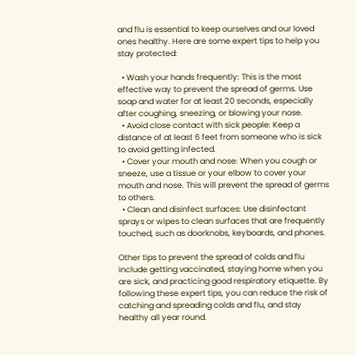and flu is essential to keep ourselves and our loved ones healthy. Here are some expert tips to help you stay protected:

  • Wash your hands frequently: This is the most effective way to prevent the spread of germs. Use soap and water for at least 20 seconds, especially after coughing, sneezing, or blowing your nose.
  • Avoid close contact with sick people: Keep a distance of at least 6 feet from someone who is sick to avoid getting infected.
  • Cover your mouth and nose: When you cough or sneeze, use a tissue or your elbow to cover your mouth and nose. This will prevent the spread of germs to others.
  • Clean and disinfect surfaces: Use disinfectant sprays or wipes to clean surfaces that are frequently touched, such as doorknobs, keyboards, and phones.

Other tips to prevent the spread of colds and flu include getting vaccinated, staying home when you are sick, and practicing good respiratory etiquette. By following these expert tips, you can reduce the risk of catching and spreading colds and flu, and stay healthy all year round.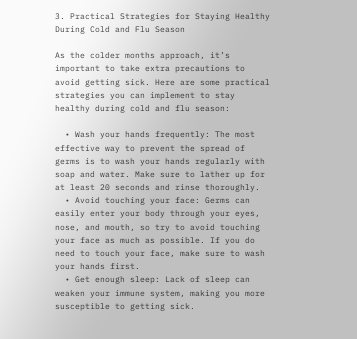3. Practical Strategies for Staying Healthy During Cold and Flu Season

As the colder months approach, it’s important to take extra precautions to avoid getting sick. Here are some practical strategies you can implement to stay healthy during cold and flu season:

  • Wash your hands frequently: The most effective way to prevent the spread of germs is to wash your hands regularly with soap and water. Make sure to lather up for at least 20 seconds and rinse thoroughly.
  • Avoid touching your face: Germs can easily enter your body through your eyes, nose, and mouth, so try to avoid touching your face as much as possible. If you do need to touch your face, make sure to wash your hands first.
  • Get enough sleep: Lack of sleep can weaken your immune system, making you more susceptible to getting sick.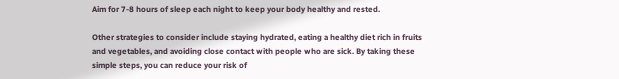Aim for 7-8 hours of sleep each night to keep your body healthy and rested.

Other strategies to consider include staying hydrated, eating a healthy diet rich in fruits and vegetables, and avoiding close contact with people who are sick. By taking these simple steps, you can reduce your risk of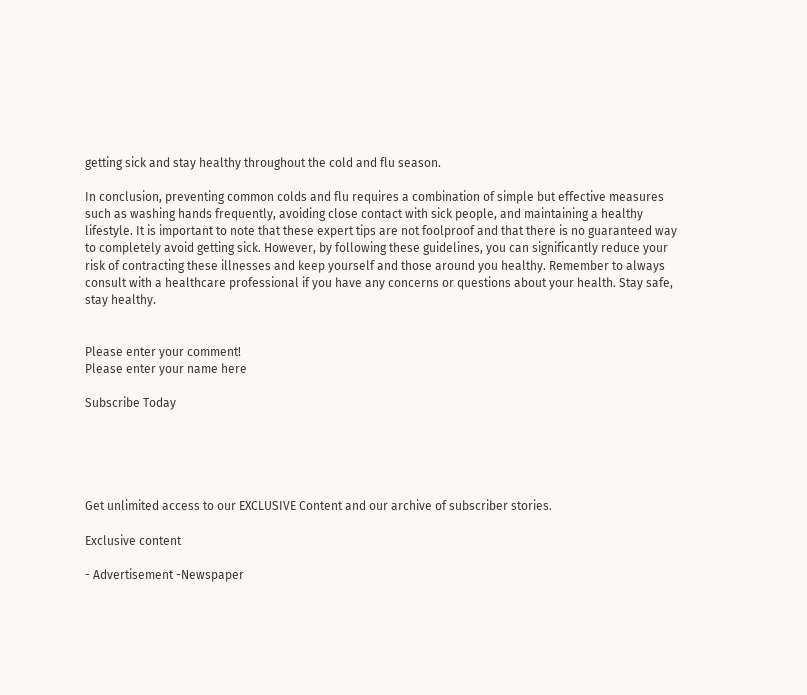getting sick and stay healthy throughout the cold and flu season.

In conclusion, preventing common colds and flu requires a combination of simple but effective measures such as washing hands frequently, avoiding close contact with sick people, and maintaining a healthy lifestyle. It is important to note that these expert tips are not foolproof and that there is no guaranteed way to completely avoid getting sick. However, by following these guidelines, you can significantly reduce your risk of contracting these illnesses and keep yourself and those around you healthy. Remember to always consult with a healthcare professional if you have any concerns or questions about your health. Stay safe, stay healthy.


Please enter your comment!
Please enter your name here

Subscribe Today





Get unlimited access to our EXCLUSIVE Content and our archive of subscriber stories.

Exclusive content

- Advertisement -Newspaper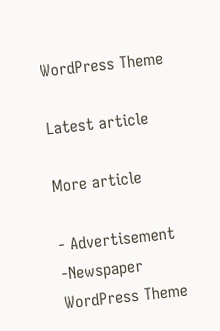WordPress Theme

Latest article

More article

- Advertisement -Newspaper WordPress Theme